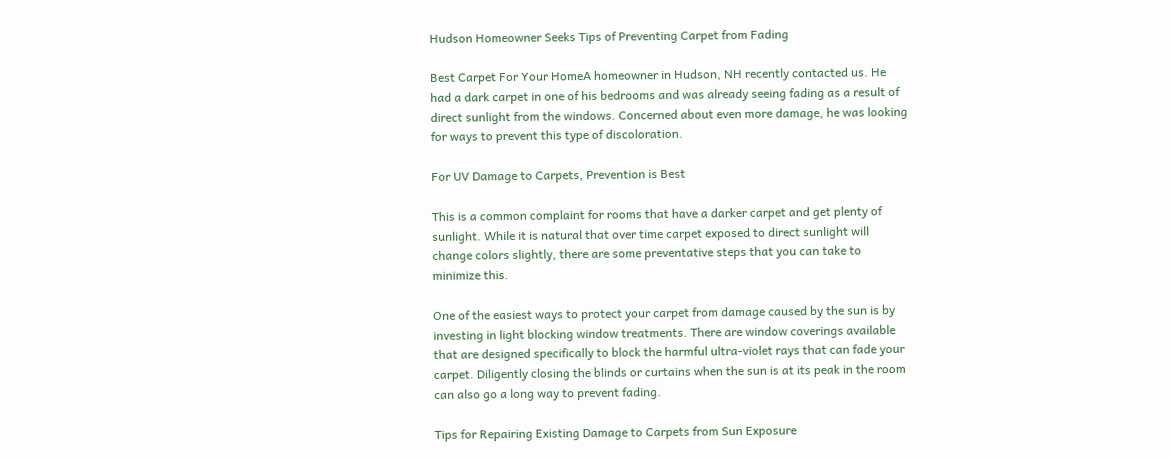Hudson Homeowner Seeks Tips of Preventing Carpet from Fading

Best Carpet For Your HomeA homeowner in Hudson, NH recently contacted us. He had a dark carpet in one of his bedrooms and was already seeing fading as a result of direct sunlight from the windows. Concerned about even more damage, he was looking for ways to prevent this type of discoloration.

For UV Damage to Carpets, Prevention is Best

This is a common complaint for rooms that have a darker carpet and get plenty of sunlight. While it is natural that over time carpet exposed to direct sunlight will change colors slightly, there are some preventative steps that you can take to minimize this.

One of the easiest ways to protect your carpet from damage caused by the sun is by investing in light blocking window treatments. There are window coverings available that are designed specifically to block the harmful ultra-violet rays that can fade your carpet. Diligently closing the blinds or curtains when the sun is at its peak in the room can also go a long way to prevent fading.

Tips for Repairing Existing Damage to Carpets from Sun Exposure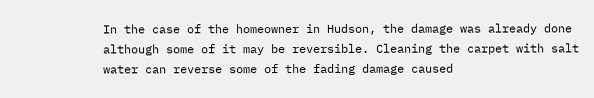In the case of the homeowner in Hudson, the damage was already done although some of it may be reversible. Cleaning the carpet with salt water can reverse some of the fading damage caused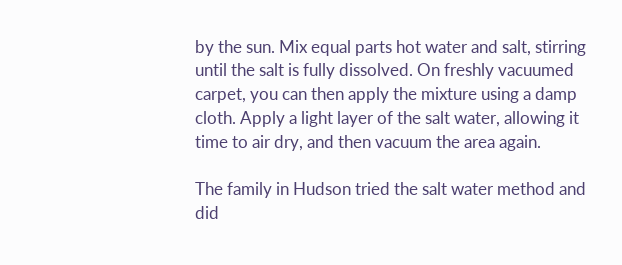by the sun. Mix equal parts hot water and salt, stirring until the salt is fully dissolved. On freshly vacuumed carpet, you can then apply the mixture using a damp cloth. Apply a light layer of the salt water, allowing it time to air dry, and then vacuum the area again.

The family in Hudson tried the salt water method and did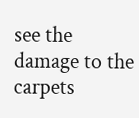see the damage to the carpets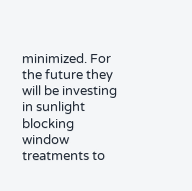minimized. For the future they will be investing in sunlight blocking window treatments to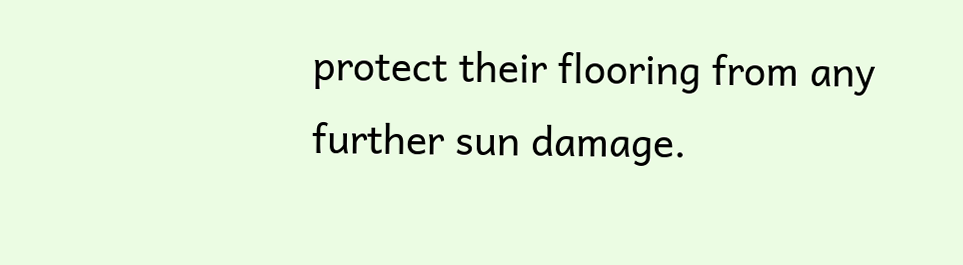protect their flooring from any further sun damage.